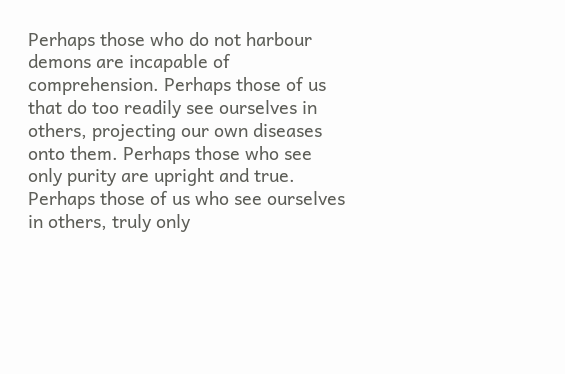Perhaps those who do not harbour demons are incapable of comprehension. Perhaps those of us that do too readily see ourselves in others, projecting our own diseases onto them. Perhaps those who see only purity are upright and true. Perhaps those of us who see ourselves in others, truly only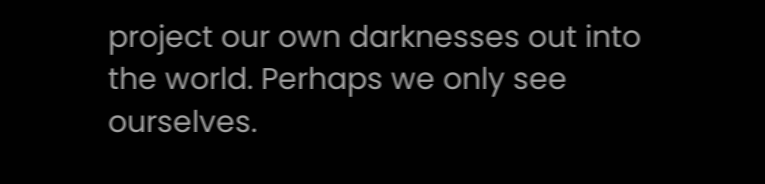project our own darknesses out into the world. Perhaps we only see ourselves.